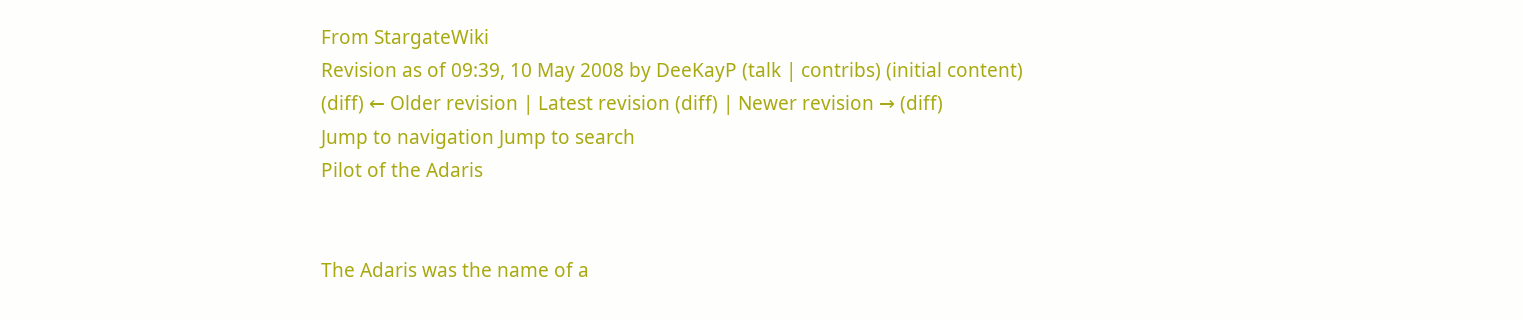From StargateWiki
Revision as of 09:39, 10 May 2008 by DeeKayP (talk | contribs) (initial content)
(diff) ← Older revision | Latest revision (diff) | Newer revision → (diff)
Jump to navigation Jump to search
Pilot of the Adaris


The Adaris was the name of a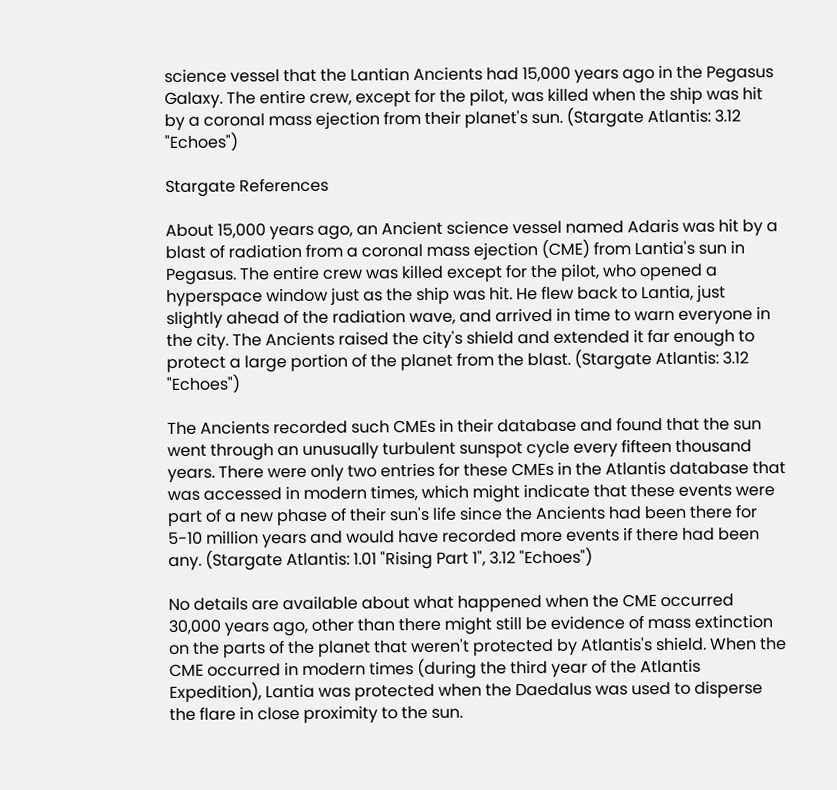science vessel that the Lantian Ancients had 15,000 years ago in the Pegasus Galaxy. The entire crew, except for the pilot, was killed when the ship was hit by a coronal mass ejection from their planet's sun. (Stargate Atlantis: 3.12 "Echoes")

Stargate References

About 15,000 years ago, an Ancient science vessel named Adaris was hit by a blast of radiation from a coronal mass ejection (CME) from Lantia's sun in Pegasus. The entire crew was killed except for the pilot, who opened a hyperspace window just as the ship was hit. He flew back to Lantia, just slightly ahead of the radiation wave, and arrived in time to warn everyone in the city. The Ancients raised the city's shield and extended it far enough to protect a large portion of the planet from the blast. (Stargate Atlantis: 3.12 "Echoes")

The Ancients recorded such CMEs in their database and found that the sun went through an unusually turbulent sunspot cycle every fifteen thousand years. There were only two entries for these CMEs in the Atlantis database that was accessed in modern times, which might indicate that these events were part of a new phase of their sun's life since the Ancients had been there for 5-10 million years and would have recorded more events if there had been any. (Stargate Atlantis: 1.01 "Rising Part 1", 3.12 "Echoes")

No details are available about what happened when the CME occurred 30,000 years ago, other than there might still be evidence of mass extinction on the parts of the planet that weren't protected by Atlantis's shield. When the CME occurred in modern times (during the third year of the Atlantis Expedition), Lantia was protected when the Daedalus was used to disperse the flare in close proximity to the sun.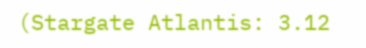(Stargate Atlantis: 3.12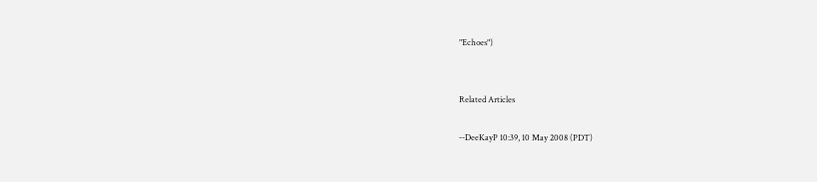"Echoes")


Related Articles

--DeeKayP 10:39, 10 May 2008 (PDT)